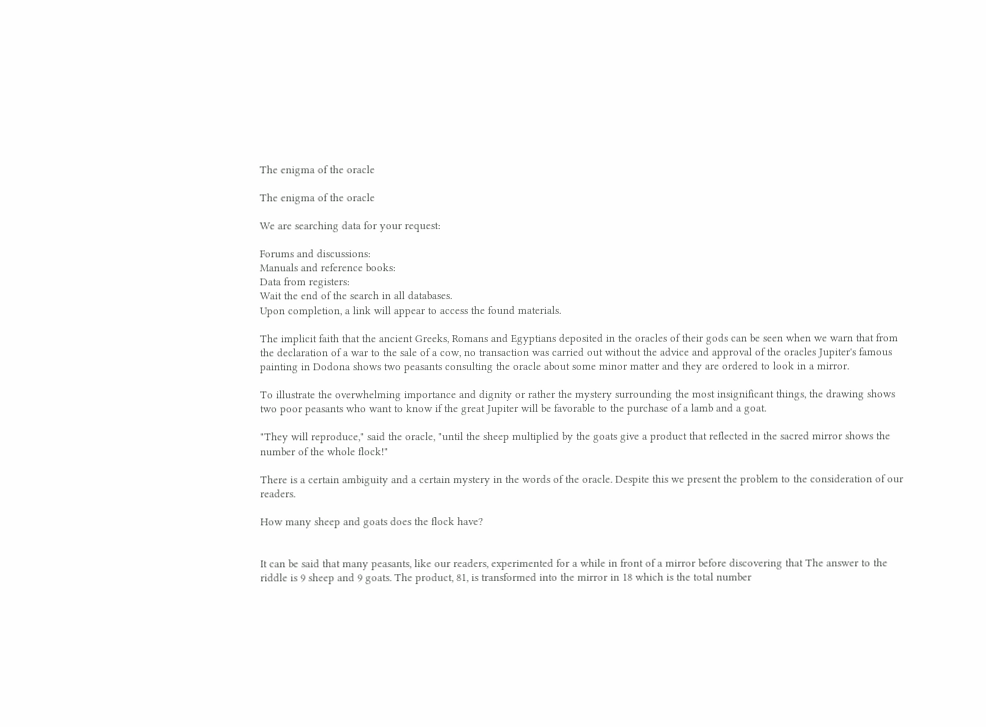The enigma of the oracle

The enigma of the oracle

We are searching data for your request:

Forums and discussions:
Manuals and reference books:
Data from registers:
Wait the end of the search in all databases.
Upon completion, a link will appear to access the found materials.

The implicit faith that the ancient Greeks, Romans and Egyptians deposited in the oracles of their gods can be seen when we warn that from the declaration of a war to the sale of a cow, no transaction was carried out without the advice and approval of the oracles Jupiter's famous painting in Dodona shows two peasants consulting the oracle about some minor matter and they are ordered to look in a mirror.

To illustrate the overwhelming importance and dignity or rather the mystery surrounding the most insignificant things, the drawing shows two poor peasants who want to know if the great Jupiter will be favorable to the purchase of a lamb and a goat.

"They will reproduce," said the oracle, "until the sheep multiplied by the goats give a product that reflected in the sacred mirror shows the number of the whole flock!"

There is a certain ambiguity and a certain mystery in the words of the oracle. Despite this we present the problem to the consideration of our readers.

How many sheep and goats does the flock have?


It can be said that many peasants, like our readers, experimented for a while in front of a mirror before discovering that The answer to the riddle is 9 sheep and 9 goats. The product, 81, is transformed into the mirror in 18 which is the total number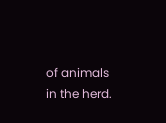of animals in the herd.